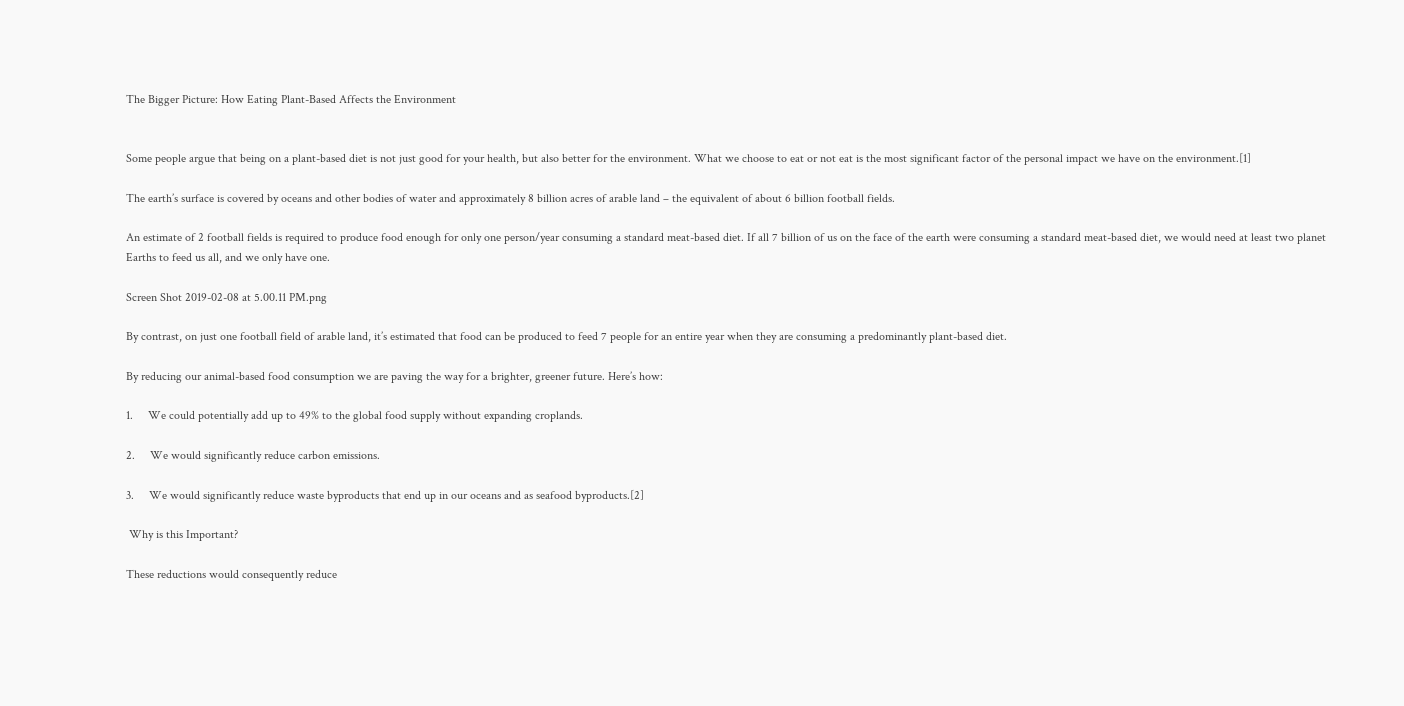The Bigger Picture: How Eating Plant-Based Affects the Environment


Some people argue that being on a plant-based diet is not just good for your health, but also better for the environment. What we choose to eat or not eat is the most significant factor of the personal impact we have on the environment.[1]

The earth’s surface is covered by oceans and other bodies of water and approximately 8 billion acres of arable land – the equivalent of about 6 billion football fields.

An estimate of 2 football fields is required to produce food enough for only one person/year consuming a standard meat-based diet. If all 7 billion of us on the face of the earth were consuming a standard meat-based diet, we would need at least two planet Earths to feed us all, and we only have one.

Screen Shot 2019-02-08 at 5.00.11 PM.png

By contrast, on just one football field of arable land, it’s estimated that food can be produced to feed 7 people for an entire year when they are consuming a predominantly plant-based diet.

By reducing our animal-based food consumption we are paving the way for a brighter, greener future. Here’s how:

1.     We could potentially add up to 49% to the global food supply without expanding croplands.

2.     We would significantly reduce carbon emissions.

3.     We would significantly reduce waste byproducts that end up in our oceans and as seafood byproducts.[2]

 Why is this Important?

These reductions would consequently reduce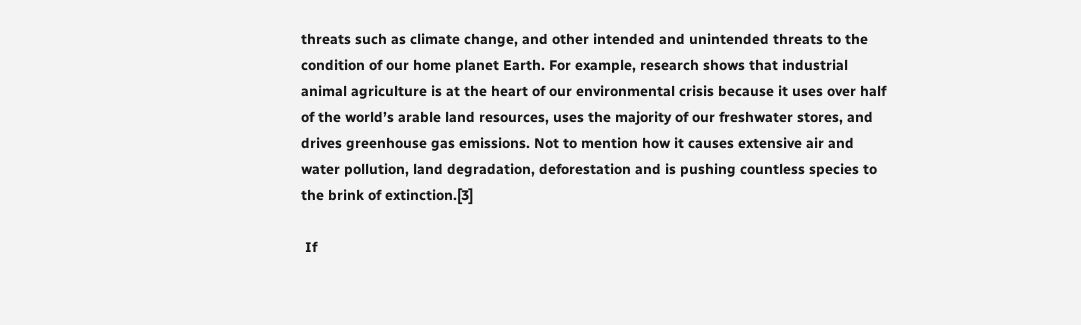threats such as climate change, and other intended and unintended threats to the condition of our home planet Earth. For example, research shows that industrial animal agriculture is at the heart of our environmental crisis because it uses over half of the world’s arable land resources, uses the majority of our freshwater stores, and drives greenhouse gas emissions. Not to mention how it causes extensive air and water pollution, land degradation, deforestation and is pushing countless species to the brink of extinction.[3]

 If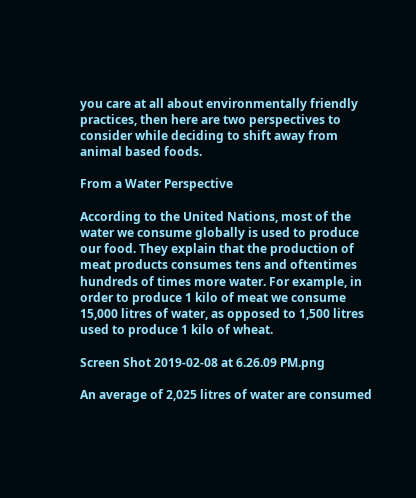you care at all about environmentally friendly practices, then here are two perspectives to consider while deciding to shift away from animal based foods.

From a Water Perspective

According to the United Nations, most of the water we consume globally is used to produce our food. They explain that the production of meat products consumes tens and oftentimes hundreds of times more water. For example, in order to produce 1 kilo of meat we consume 15,000 litres of water, as opposed to 1,500 litres used to produce 1 kilo of wheat.

Screen Shot 2019-02-08 at 6.26.09 PM.png

An average of 2,025 litres of water are consumed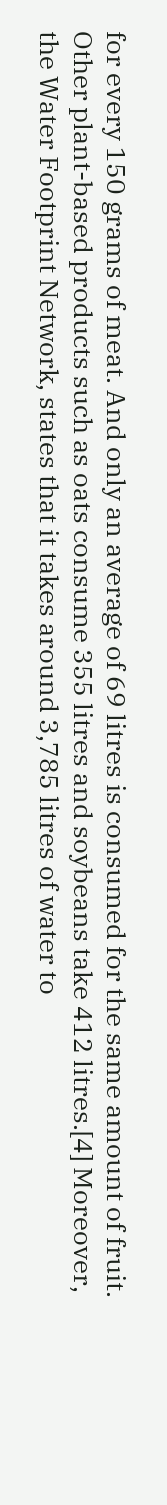for every 150 grams of meat. And only an average of 69 litres is consumed for the same amount of fruit. Other plant-based products such as oats consume 355 litres and soybeans take 412 litres.[4] Moreover, the Water Footprint Network, states that it takes around 3,785 litres of water to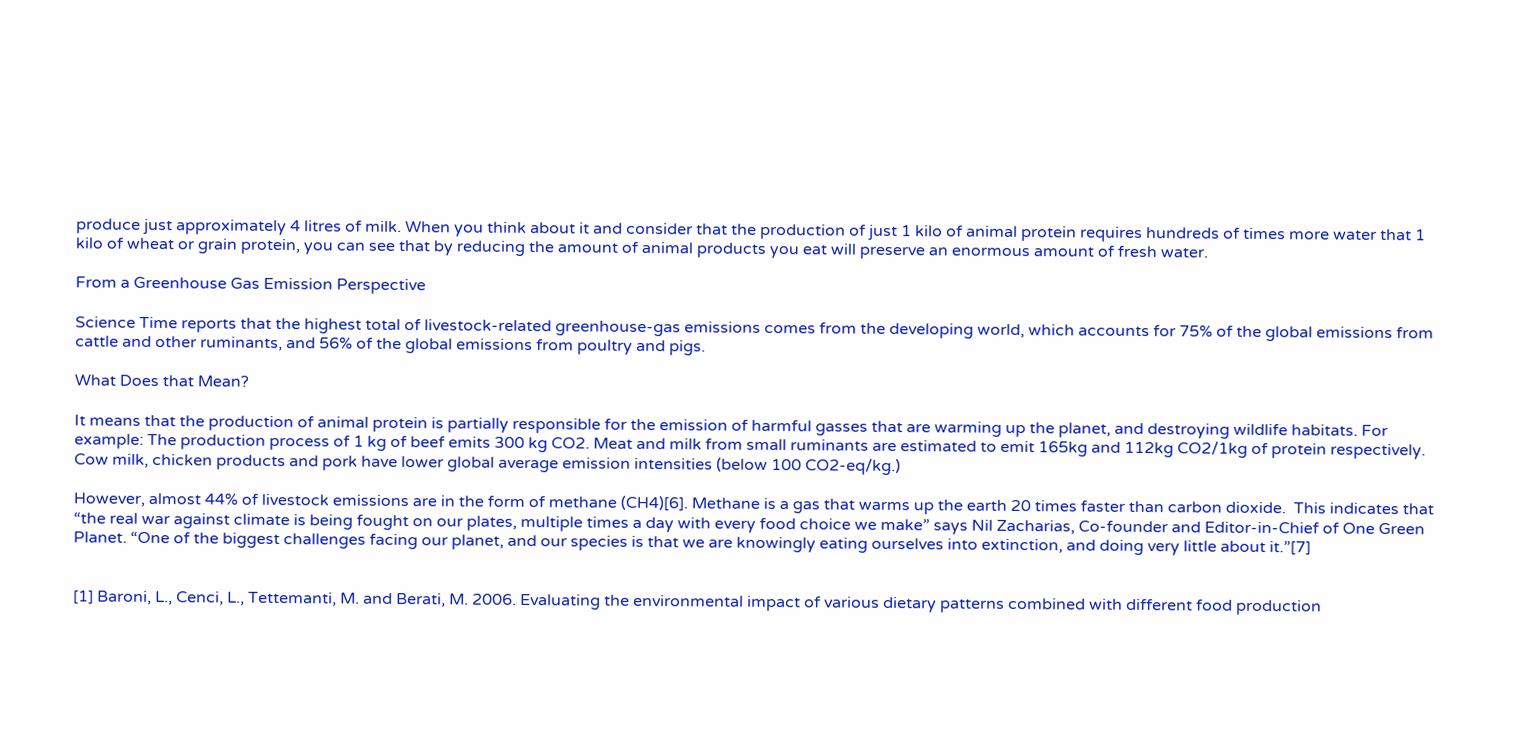produce just approximately 4 litres of milk. When you think about it and consider that the production of just 1 kilo of animal protein requires hundreds of times more water that 1 kilo of wheat or grain protein, you can see that by reducing the amount of animal products you eat will preserve an enormous amount of fresh water.

From a Greenhouse Gas Emission Perspective

Science Time reports that the highest total of livestock-related greenhouse-gas emissions comes from the developing world, which accounts for 75% of the global emissions from cattle and other ruminants, and 56% of the global emissions from poultry and pigs.

What Does that Mean?

It means that the production of animal protein is partially responsible for the emission of harmful gasses that are warming up the planet, and destroying wildlife habitats. For example: The production process of 1 kg of beef emits 300 kg CO2. Meat and milk from small ruminants are estimated to emit 165kg and 112kg CO2/1kg of protein respectively. Cow milk, chicken products and pork have lower global average emission intensities (below 100 CO2-eq/kg.)

However, almost 44% of livestock emissions are in the form of methane (CH4)[6]. Methane is a gas that warms up the earth 20 times faster than carbon dioxide.  This indicates that “the real war against climate is being fought on our plates, multiple times a day with every food choice we make” says Nil Zacharias, Co-founder and Editor-in-Chief of One Green Planet. “One of the biggest challenges facing our planet, and our species is that we are knowingly eating ourselves into extinction, and doing very little about it.”[7]


[1] Baroni, L., Cenci, L., Tettemanti, M. and Berati, M. 2006. Evaluating the environmental impact of various dietary patterns combined with different food production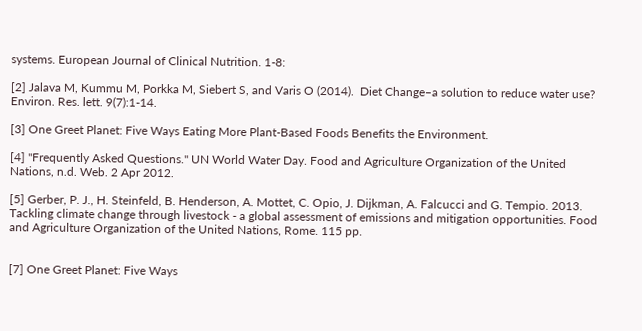systems. European Journal of Clinical Nutrition. 1-8:

[2] Jalava M, Kummu M, Porkka M, Siebert S, and Varis O (2014).  Diet Change–a solution to reduce water use? Environ. Res. lett. 9(7):1-14.

[3] One Greet Planet: Five Ways Eating More Plant-Based Foods Benefits the Environment.

[4] "Frequently Asked Questions." UN World Water Day. Food and Agriculture Organization of the United Nations, n.d. Web. 2 Apr 2012.

[5] Gerber, P. J., H. Steinfeld, B. Henderson, A. Mottet, C. Opio, J. Dijkman, A. Falcucci and G. Tempio. 2013. Tackling climate change through livestock - a global assessment of emissions and mitigation opportunities. Food and Agriculture Organization of the United Nations, Rome. 115 pp.


[7] One Greet Planet: Five Ways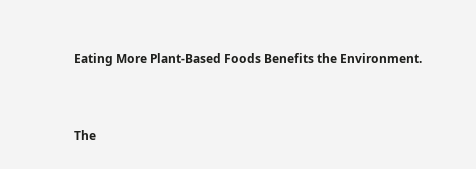Eating More Plant-Based Foods Benefits the Environment.


The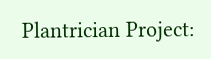Plantrician Project: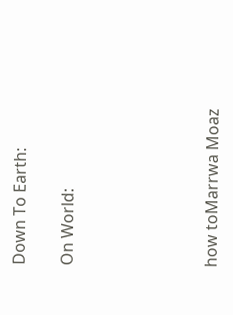Down To Earth:

On World:





how toMarrwa Moaz